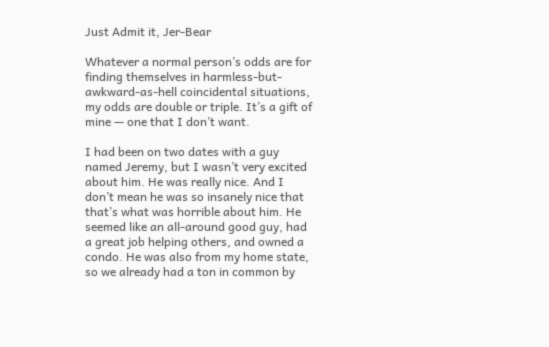Just Admit it, Jer-Bear

Whatever a normal person’s odds are for finding themselves in harmless-but-awkward-as-hell coincidental situations, my odds are double or triple. It’s a gift of mine — one that I don’t want.

I had been on two dates with a guy named Jeremy, but I wasn’t very excited about him. He was really nice. And I don’t mean he was so insanely nice that that’s what was horrible about him. He seemed like an all-around good guy, had a great job helping others, and owned a condo. He was also from my home state, so we already had a ton in common by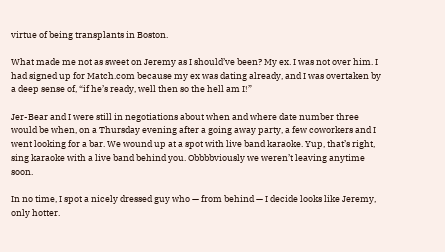virtue of being transplants in Boston.

What made me not as sweet on Jeremy as I should’ve been? My ex. I was not over him. I had signed up for Match.com because my ex was dating already, and I was overtaken by a deep sense of, “if he’s ready, well then so the hell am I!”

Jer-Bear and I were still in negotiations about when and where date number three would be when, on a Thursday evening after a going away party, a few coworkers and I went looking for a bar. We wound up at a spot with live band karaoke. Yup, that’s right, sing karaoke with a live band behind you. Obbbbviously we weren’t leaving anytime soon.

In no time, I spot a nicely dressed guy who — from behind — I decide looks like Jeremy, only hotter.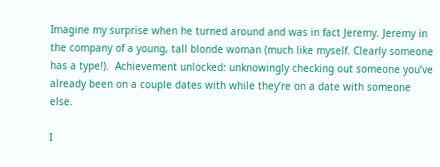Imagine my surprise when he turned around and was in fact Jeremy. Jeremy in the company of a young, tall blonde woman (much like myself. Clearly someone has a type!).  Achievement unlocked: unknowingly checking out someone you’ve already been on a couple dates with while they’re on a date with someone else.

I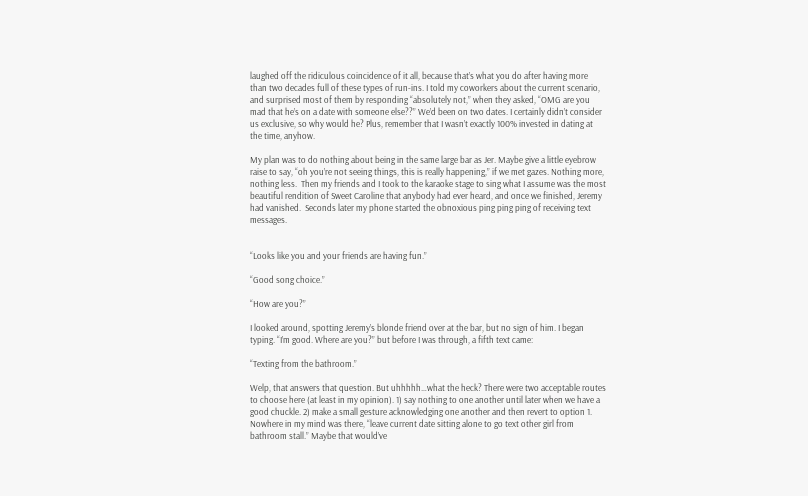laughed off the ridiculous coincidence of it all, because that’s what you do after having more than two decades full of these types of run-ins. I told my coworkers about the current scenario, and surprised most of them by responding “absolutely not,” when they asked, “OMG are you mad that he’s on a date with someone else??” We’d been on two dates. I certainly didn’t consider us exclusive, so why would he? Plus, remember that I wasn’t exactly 100% invested in dating at the time, anyhow.

My plan was to do nothing about being in the same large bar as Jer. Maybe give a little eyebrow raise to say, “oh you’re not seeing things, this is really happening,” if we met gazes. Nothing more, nothing less.  Then my friends and I took to the karaoke stage to sing what I assume was the most beautiful rendition of Sweet Caroline that anybody had ever heard, and once we finished, Jeremy had vanished.  Seconds later my phone started the obnoxious ping ping ping of receiving text messages.


“Looks like you and your friends are having fun.”

“Good song choice.”

“How are you?”

I looked around, spotting Jeremy’s blonde friend over at the bar, but no sign of him. I began typing. “I’m good. Where are you?” but before I was through, a fifth text came:

“Texting from the bathroom.”

Welp, that answers that question. But uhhhhh…what the heck? There were two acceptable routes to choose here (at least in my opinion). 1) say nothing to one another until later when we have a good chuckle. 2) make a small gesture acknowledging one another and then revert to option 1. Nowhere in my mind was there, “leave current date sitting alone to go text other girl from bathroom stall.” Maybe that would’ve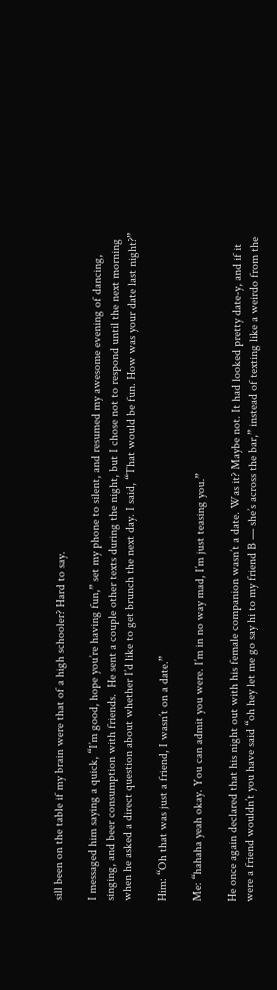sill been on the table if my brain were that of a high schooler? Hard to say.

I messaged him saying a quick, “I’m good, hope you’re having fun,” set my phone to silent, and resumed my awesome evening of dancing, singing, and beer consumption with friends.  He sent a couple other texts during the night, but I chose not to respond until the next morning when he asked a direct question about whether I’d like to get brunch the next day. I said, “That would be fun. How was your date last night?”

Him: “Oh that was just a friend, I wasn’t on a date.”

Me: “hahaha yeah okay. You can admit you were. I’m in no way mad, I’m just teasing you.”

He once again declared that his night out with his female companion wasn’t a date. Was it? Maybe not. It had looked pretty date-y, and if it were a friend wouldn’t you have said “oh hey let me go say hi to my friend B — she’s across the bar,” instead of texting like a weirdo from the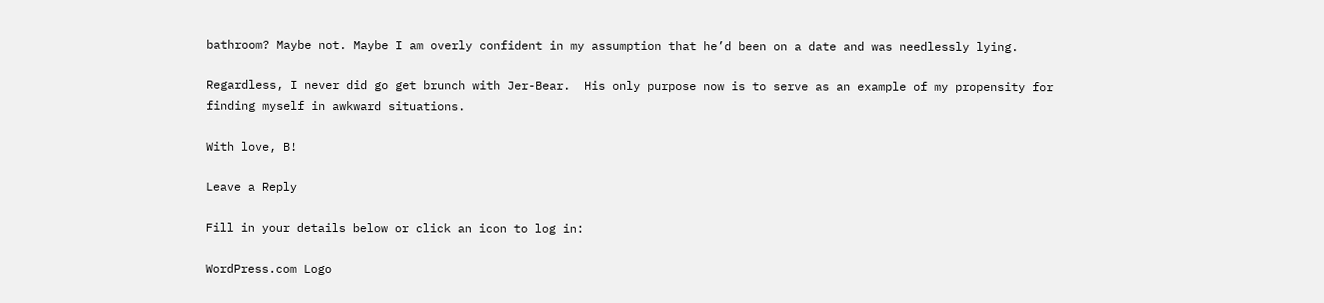bathroom? Maybe not. Maybe I am overly confident in my assumption that he’d been on a date and was needlessly lying.

Regardless, I never did go get brunch with Jer-Bear.  His only purpose now is to serve as an example of my propensity for finding myself in awkward situations.

With love, B!

Leave a Reply

Fill in your details below or click an icon to log in:

WordPress.com Logo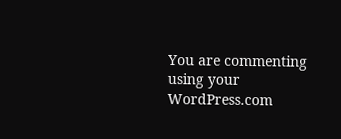You are commenting using your WordPress.com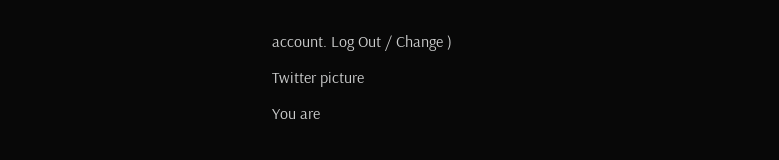account. Log Out / Change )

Twitter picture

You are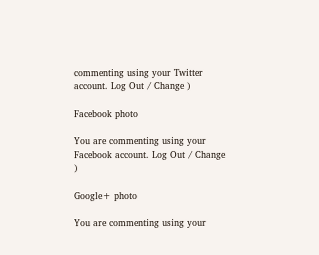commenting using your Twitter account. Log Out / Change )

Facebook photo

You are commenting using your Facebook account. Log Out / Change )

Google+ photo

You are commenting using your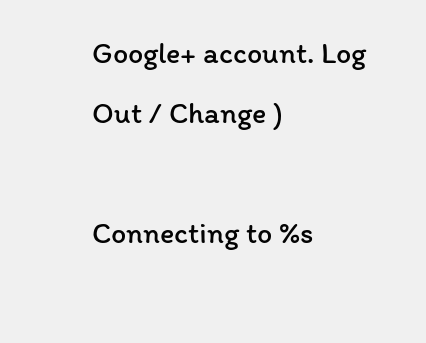Google+ account. Log Out / Change )

Connecting to %s